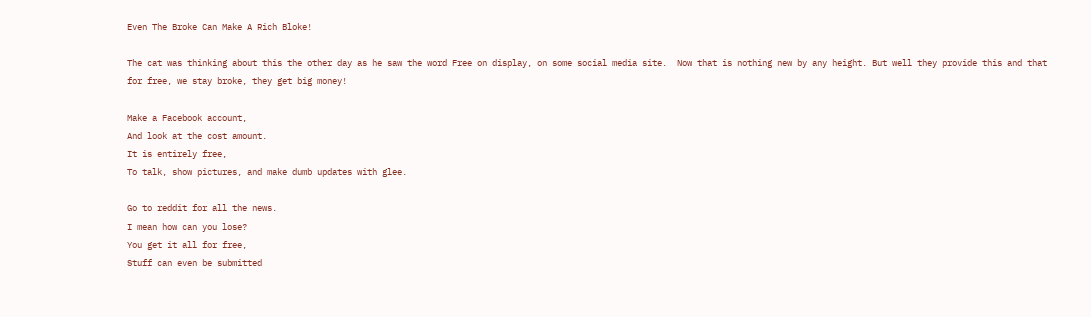Even The Broke Can Make A Rich Bloke!

The cat was thinking about this the other day as he saw the word Free on display, on some social media site.  Now that is nothing new by any height. But well they provide this and that for free, we stay broke, they get big money!

Make a Facebook account,
And look at the cost amount.
It is entirely free,
To talk, show pictures, and make dumb updates with glee.

Go to reddit for all the news.
I mean how can you lose?
You get it all for free,
Stuff can even be submitted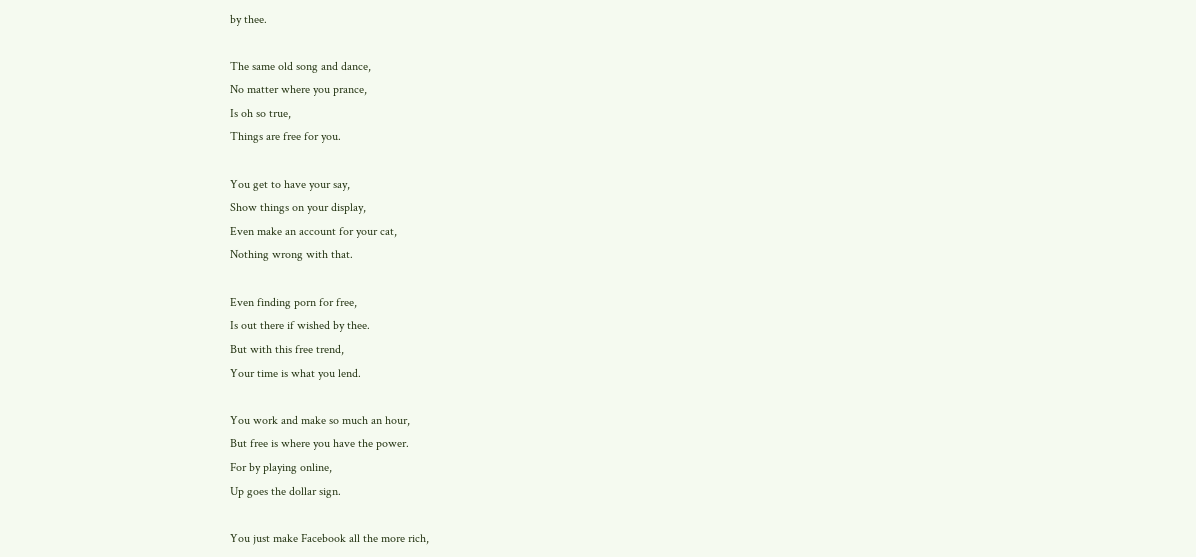by thee.

The same old song and dance,
No matter where you prance,
Is oh so true,
Things are free for you.

You get to have your say,
Show things on your display,
Even make an account for your cat,
Nothing wrong with that.

Even finding porn for free,
Is out there if wished by thee.
But with this free trend,
Your time is what you lend.

You work and make so much an hour,
But free is where you have the power.
For by playing online,
Up goes the dollar sign.

You just make Facebook all the more rich,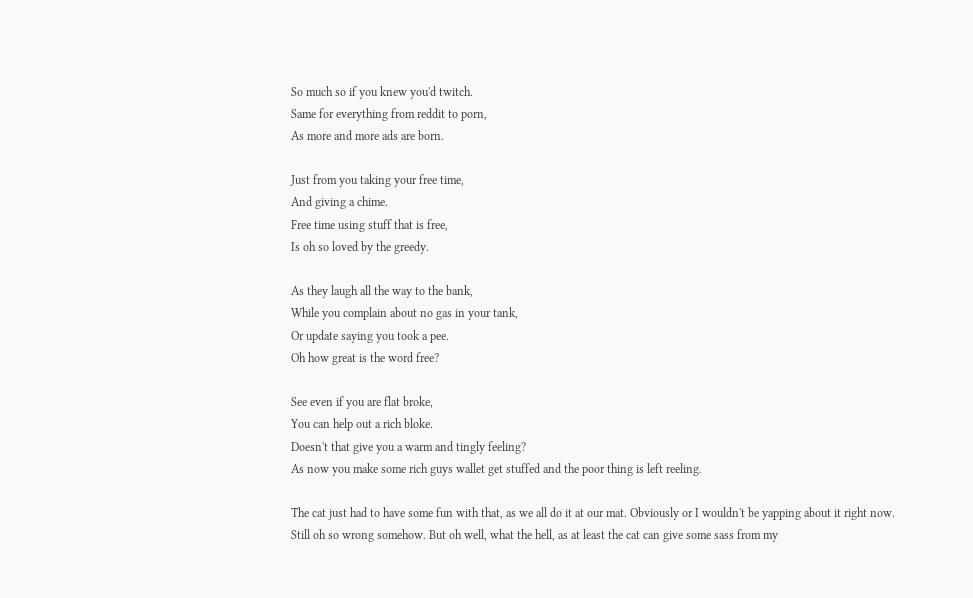So much so if you knew you'd twitch.
Same for everything from reddit to porn,
As more and more ads are born.

Just from you taking your free time,
And giving a chime.
Free time using stuff that is free,
Is oh so loved by the greedy.

As they laugh all the way to the bank,
While you complain about no gas in your tank,
Or update saying you took a pee.
Oh how great is the word free?

See even if you are flat broke,
You can help out a rich bloke.
Doesn't that give you a warm and tingly feeling?
As now you make some rich guys wallet get stuffed and the poor thing is left reeling.

The cat just had to have some fun with that, as we all do it at our mat. Obviously or I wouldn't be yapping about it right now. Still oh so wrong somehow. But oh well, what the hell, as at least the cat can give some sass from my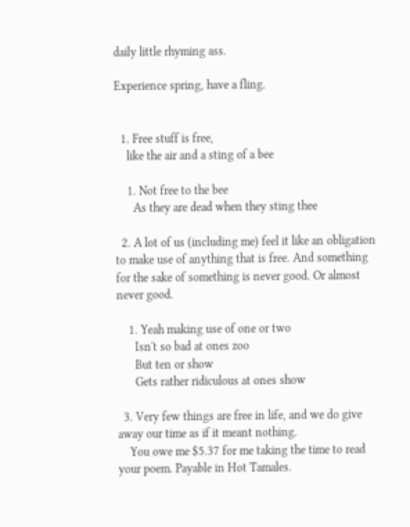daily little rhyming ass.

Experience spring, have a fling.


  1. Free stuff is free,
    like the air and a sting of a bee

    1. Not free to the bee
      As they are dead when they sting thee

  2. A lot of us (including me) feel it like an obligation to make use of anything that is free. And something for the sake of something is never good. Or almost never good.

    1. Yeah making use of one or two
      Isn't so bad at ones zoo
      But ten or show
      Gets rather ridiculous at ones show

  3. Very few things are free in life, and we do give away our time as if it meant nothing.
    You owe me $5.37 for me taking the time to read your poem. Payable in Hot Tamales.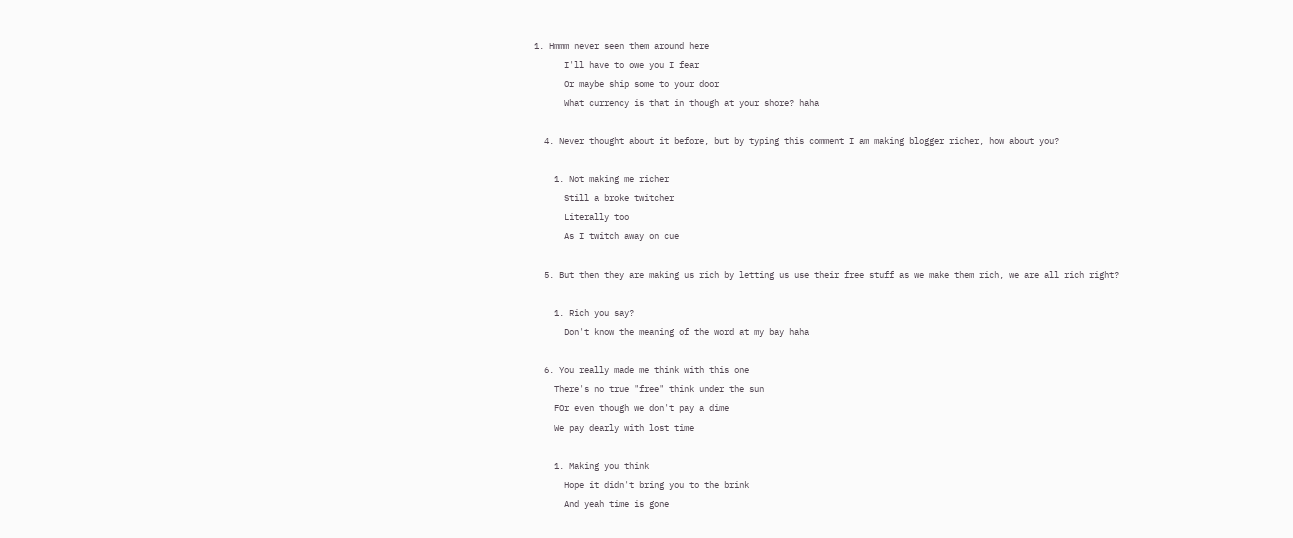1. Hmmm never seen them around here
      I'll have to owe you I fear
      Or maybe ship some to your door
      What currency is that in though at your shore? haha

  4. Never thought about it before, but by typing this comment I am making blogger richer, how about you?

    1. Not making me richer
      Still a broke twitcher
      Literally too
      As I twitch away on cue

  5. But then they are making us rich by letting us use their free stuff as we make them rich, we are all rich right?

    1. Rich you say?
      Don't know the meaning of the word at my bay haha

  6. You really made me think with this one
    There's no true "free" think under the sun
    FOr even though we don't pay a dime
    We pay dearly with lost time

    1. Making you think
      Hope it didn't bring you to the brink
      And yeah time is gone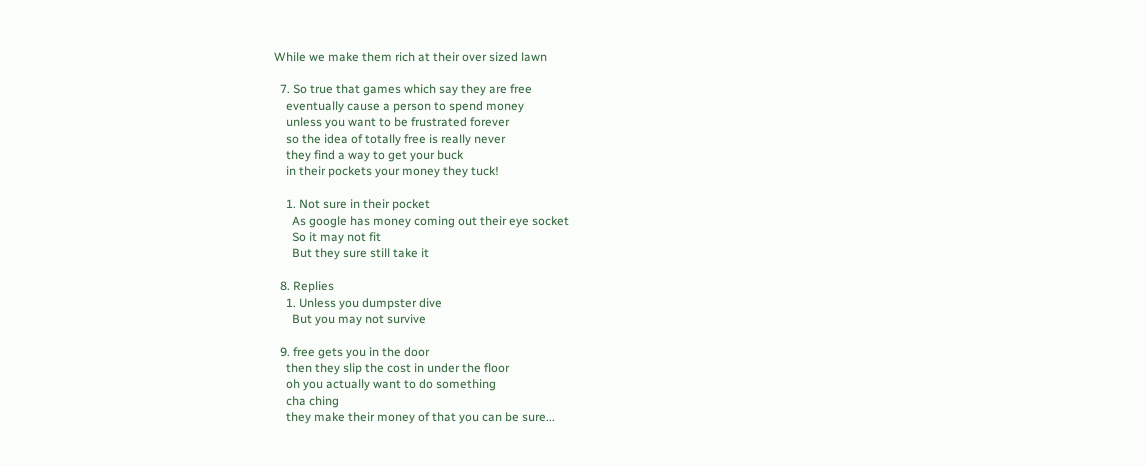While we make them rich at their over sized lawn

  7. So true that games which say they are free
    eventually cause a person to spend money
    unless you want to be frustrated forever
    so the idea of totally free is really never
    they find a way to get your buck
    in their pockets your money they tuck!

    1. Not sure in their pocket
      As google has money coming out their eye socket
      So it may not fit
      But they sure still take it

  8. Replies
    1. Unless you dumpster dive
      But you may not survive

  9. free gets you in the door
    then they slip the cost in under the floor
    oh you actually want to do something
    cha ching
    they make their money of that you can be sure...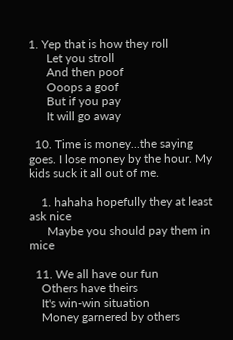1. Yep that is how they roll
      Let you stroll
      And then poof
      Ooops a goof
      But if you pay
      It will go away

  10. Time is money...the saying goes. I lose money by the hour. My kids suck it all out of me.

    1. hahaha hopefully they at least ask nice
      Maybe you should pay them in mice

  11. We all have our fun
    Others have theirs
    It's win-win situation
    Money garnered by others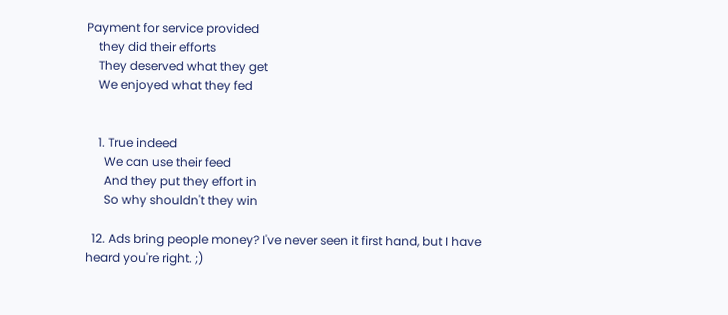Payment for service provided
    they did their efforts
    They deserved what they get
    We enjoyed what they fed


    1. True indeed
      We can use their feed
      And they put they effort in
      So why shouldn't they win

  12. Ads bring people money? I've never seen it first hand, but I have heard you're right. ;)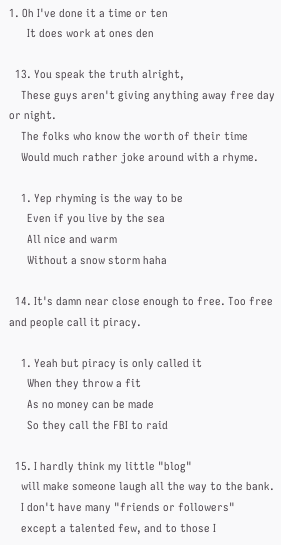1. Oh I've done it a time or ten
      It does work at ones den

  13. You speak the truth alright,
    These guys aren't giving anything away free day or night.
    The folks who know the worth of their time
    Would much rather joke around with a rhyme.

    1. Yep rhyming is the way to be
      Even if you live by the sea
      All nice and warm
      Without a snow storm haha

  14. It's damn near close enough to free. Too free and people call it piracy.

    1. Yeah but piracy is only called it
      When they throw a fit
      As no money can be made
      So they call the FBI to raid

  15. I hardly think my little "blog"
    will make someone laugh all the way to the bank.
    I don't have many "friends or followers"
    except a talented few, and to those I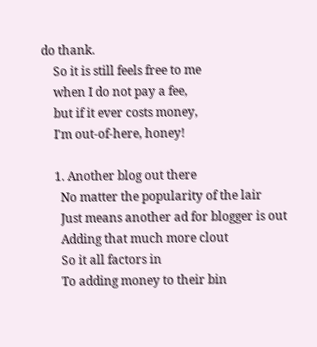do thank.
    So it is still feels free to me
    when I do not pay a fee,
    but if it ever costs money,
    I'm out-of-here, honey!

    1. Another blog out there
      No matter the popularity of the lair
      Just means another ad for blogger is out
      Adding that much more clout
      So it all factors in
      To adding money to their bin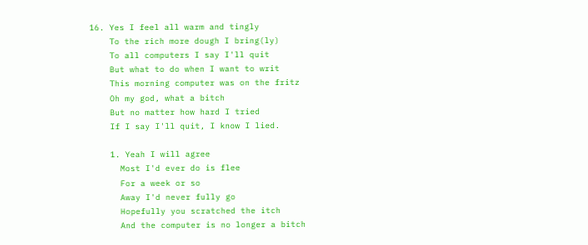16. Yes I feel all warm and tingly
    To the rich more dough I bring(ly)
    To all computers I say I'll quit
    But what to do when I want to writ
    This morning computer was on the fritz
    Oh my god, what a bitch
    But no matter how hard I tried
    If I say I'll quit, I know I lied.

    1. Yeah I will agree
      Most I'd ever do is flee
      For a week or so
      Away I'd never fully go
      Hopefully you scratched the itch
      And the computer is no longer a bitch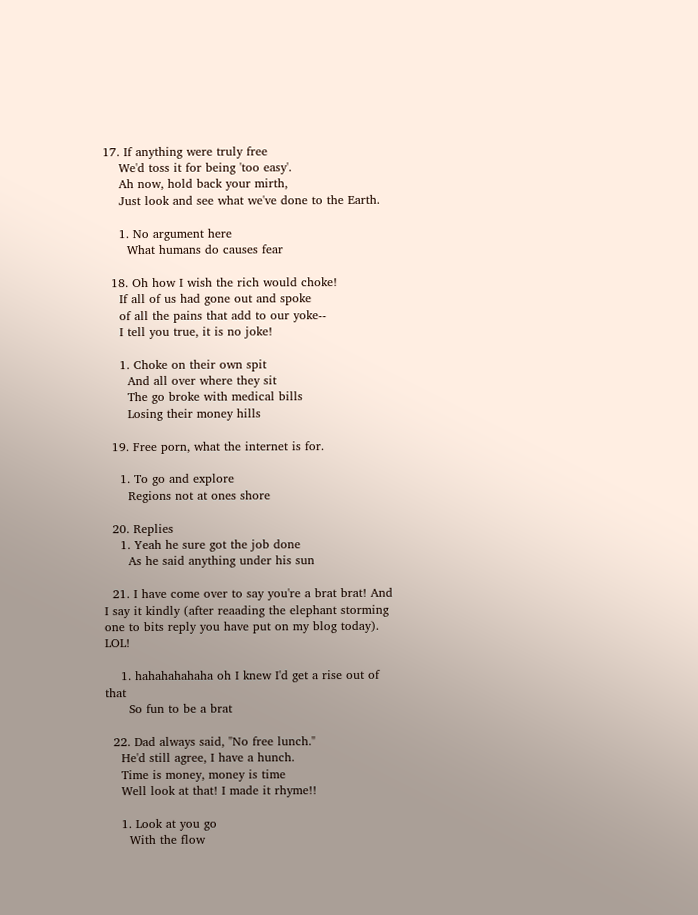17. If anything were truly free
    We'd toss it for being 'too easy'.
    Ah now, hold back your mirth,
    Just look and see what we've done to the Earth.

    1. No argument here
      What humans do causes fear

  18. Oh how I wish the rich would choke!
    If all of us had gone out and spoke
    of all the pains that add to our yoke--
    I tell you true, it is no joke!

    1. Choke on their own spit
      And all over where they sit
      The go broke with medical bills
      Losing their money hills

  19. Free porn, what the internet is for.

    1. To go and explore
      Regions not at ones shore

  20. Replies
    1. Yeah he sure got the job done
      As he said anything under his sun

  21. I have come over to say you're a brat brat! And I say it kindly (after reaading the elephant storming one to bits reply you have put on my blog today). LOL!

    1. hahahahahaha oh I knew I'd get a rise out of that
      So fun to be a brat

  22. Dad always said, "No free lunch."
    He'd still agree, I have a hunch.
    Time is money, money is time
    Well look at that! I made it rhyme!!

    1. Look at you go
      With the flow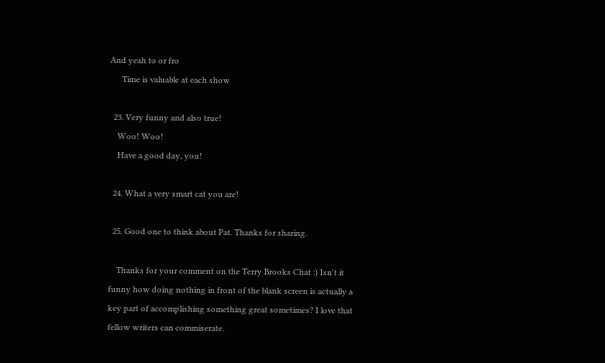And yeah to or fro
      Time is valuable at each show

  23. Very funny and also true!
    Woo! Woo!
    Have a good day, you!

  24. What a very smart cat you are!

  25. Good one to think about Pat. Thanks for sharing.

    Thanks for your comment on the Terry Brooks Chat :) Isn't it funny how doing nothing in front of the blank screen is actually a key part of accomplishing something great sometimes? I love that fellow writers can commiserate.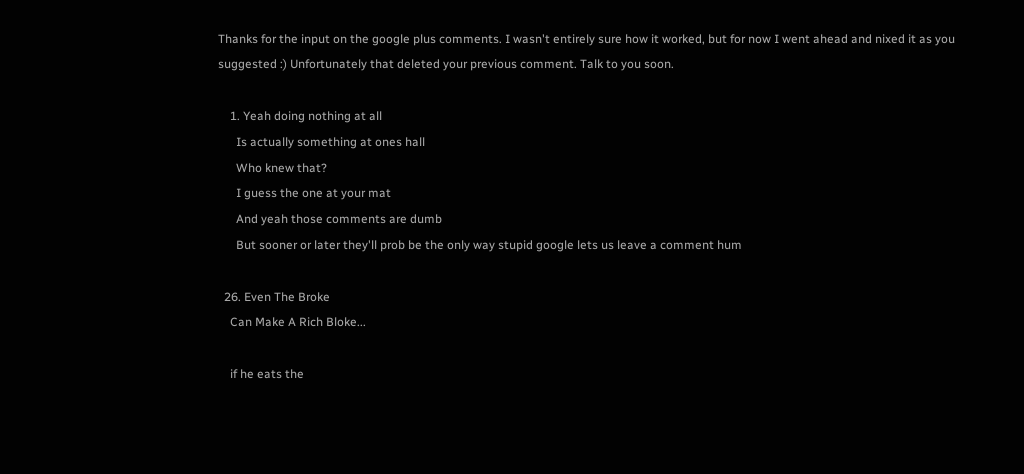Thanks for the input on the google plus comments. I wasn't entirely sure how it worked, but for now I went ahead and nixed it as you suggested :) Unfortunately that deleted your previous comment. Talk to you soon.

    1. Yeah doing nothing at all
      Is actually something at ones hall
      Who knew that?
      I guess the one at your mat
      And yeah those comments are dumb
      But sooner or later they'll prob be the only way stupid google lets us leave a comment hum

  26. Even The Broke
    Can Make A Rich Bloke...

    if he eats the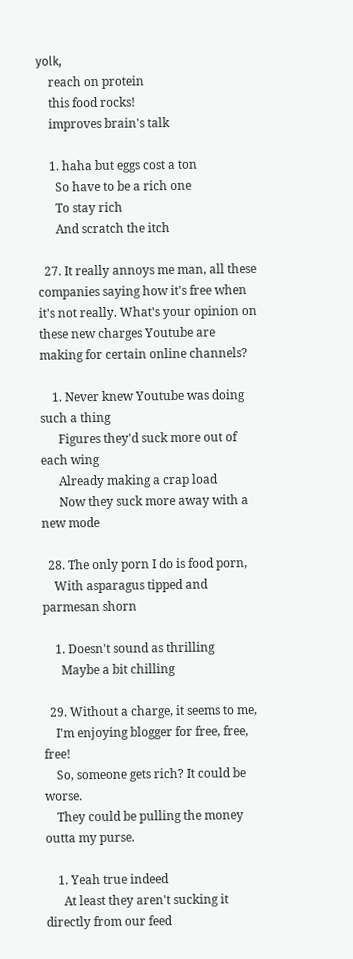уоlk,
    reach on protein
    this food rocks!
    improves brain's talk

    1. haha but eggs cost a ton
      So have to be a rich one
      To stay rich
      And scratch the itch

  27. It really annoys me man, all these companies saying how it's free when it's not really. What's your opinion on these new charges Youtube are making for certain online channels?

    1. Never knew Youtube was doing such a thing
      Figures they'd suck more out of each wing
      Already making a crap load
      Now they suck more away with a new mode

  28. The only porn I do is food porn,
    With asparagus tipped and parmesan shorn

    1. Doesn't sound as thrilling
      Maybe a bit chilling

  29. Without a charge, it seems to me,
    I'm enjoying blogger for free, free, free!
    So, someone gets rich? It could be worse.
    They could be pulling the money outta my purse.

    1. Yeah true indeed
      At least they aren't sucking it directly from our feed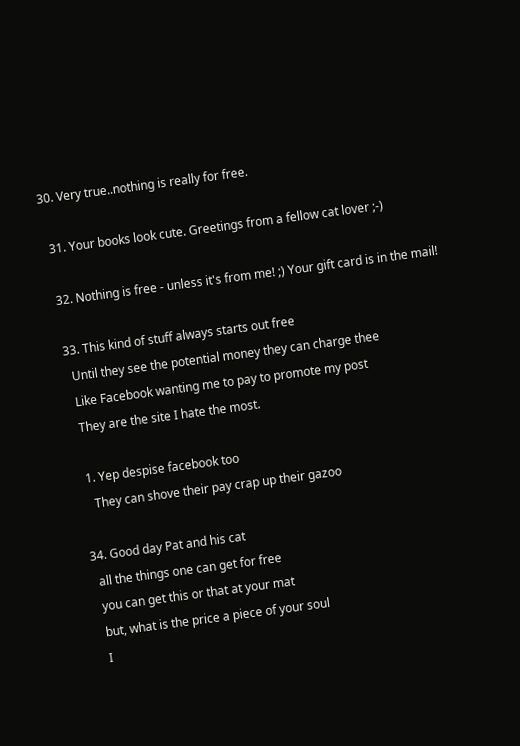30. Very true..nothing is really for free.

  31. Your books look cute. Greetings from a fellow cat lover ;-)

  32. Nothing is free - unless it's from me! ;) Your gift card is in the mail!

  33. This kind of stuff always starts out free
    Until they see the potential money they can charge thee
    Like Facebook wanting me to pay to promote my post
    They are the site I hate the most.

    1. Yep despise facebook too
      They can shove their pay crap up their gazoo

  34. Good day Pat and his cat
    all the things one can get for free
    you can get this or that at your mat
    but, what is the price a piece of your soul
    I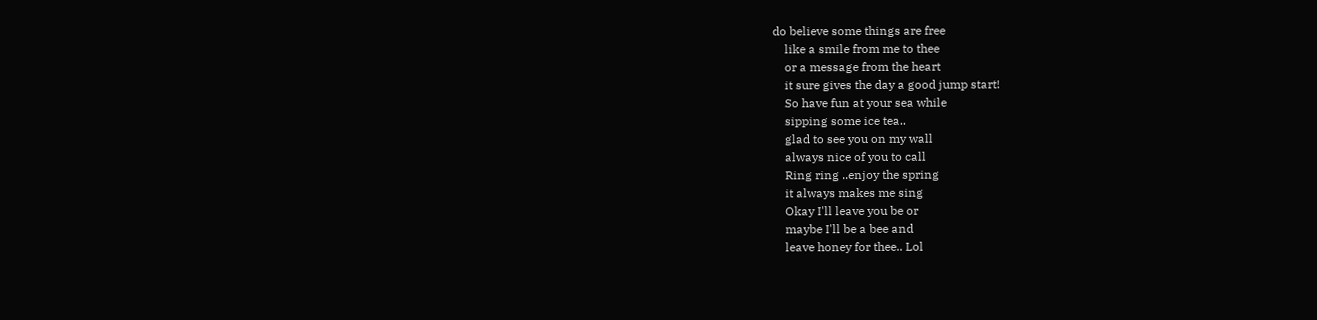do believe some things are free
    like a smile from me to thee
    or a message from the heart
    it sure gives the day a good jump start!
    So have fun at your sea while
    sipping some ice tea..
    glad to see you on my wall
    always nice of you to call
    Ring ring ..enjoy the spring
    it always makes me sing
    Okay I'll leave you be or
    maybe I'll be a bee and
    leave honey for thee.. Lol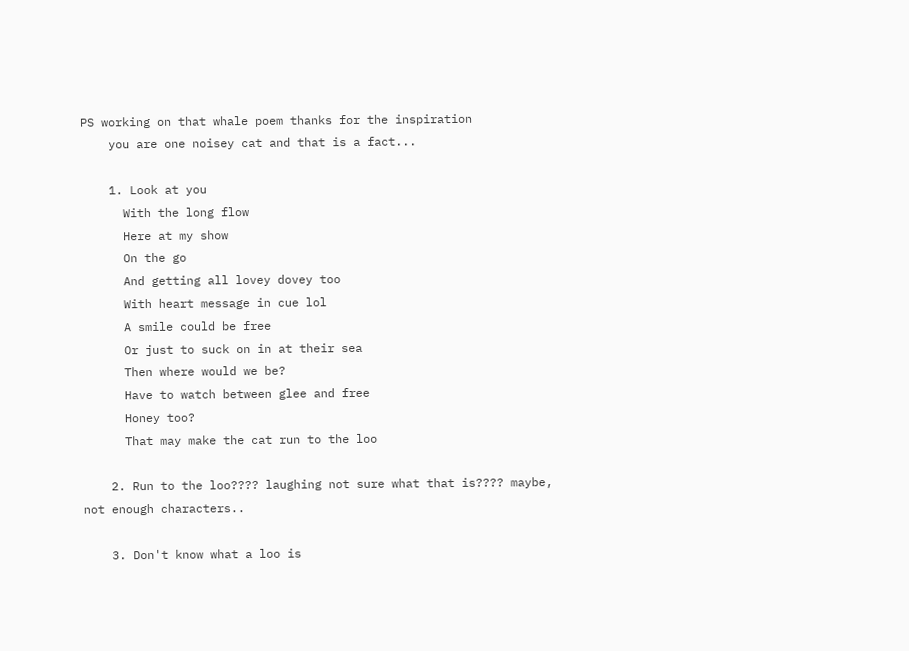PS working on that whale poem thanks for the inspiration
    you are one noisey cat and that is a fact...

    1. Look at you
      With the long flow
      Here at my show
      On the go
      And getting all lovey dovey too
      With heart message in cue lol
      A smile could be free
      Or just to suck on in at their sea
      Then where would we be?
      Have to watch between glee and free
      Honey too?
      That may make the cat run to the loo

    2. Run to the loo???? laughing not sure what that is???? maybe, not enough characters..

    3. Don't know what a loo is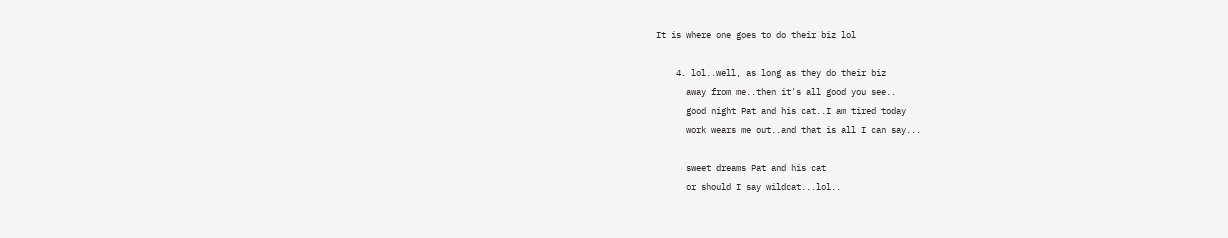It is where one goes to do their biz lol

    4. lol..well, as long as they do their biz
      away from me..then it's all good you see..
      good night Pat and his cat..I am tired today
      work wears me out..and that is all I can say...

      sweet dreams Pat and his cat
      or should I say wildcat...lol..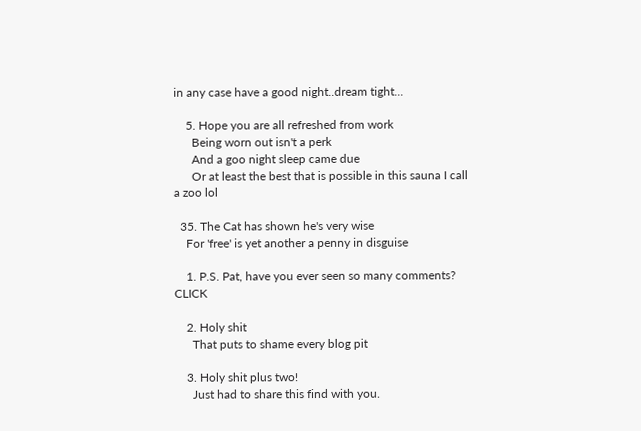in any case have a good night..dream tight...

    5. Hope you are all refreshed from work
      Being worn out isn't a perk
      And a goo night sleep came due
      Or at least the best that is possible in this sauna I call a zoo lol

  35. The Cat has shown he's very wise
    For 'free' is yet another a penny in disguise

    1. P.S. Pat, have you ever seen so many comments? CLICK

    2. Holy shit
      That puts to shame every blog pit

    3. Holy shit plus two!
      Just had to share this find with you.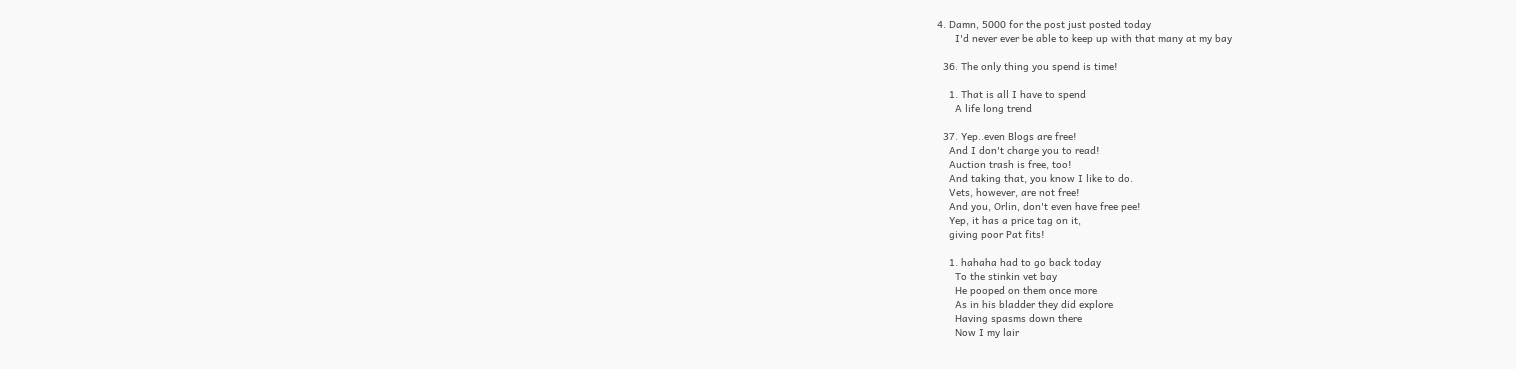4. Damn, 5000 for the post just posted today
      I'd never ever be able to keep up with that many at my bay

  36. The only thing you spend is time!

    1. That is all I have to spend
      A life long trend

  37. Yep..even Blogs are free!
    And I don't charge you to read!
    Auction trash is free, too!
    And taking that, you know I like to do.
    Vets, however, are not free!
    And you, Orlin, don't even have free pee!
    Yep, it has a price tag on it,
    giving poor Pat fits!

    1. hahaha had to go back today
      To the stinkin vet bay
      He pooped on them once more
      As in his bladder they did explore
      Having spasms down there
      Now I my lair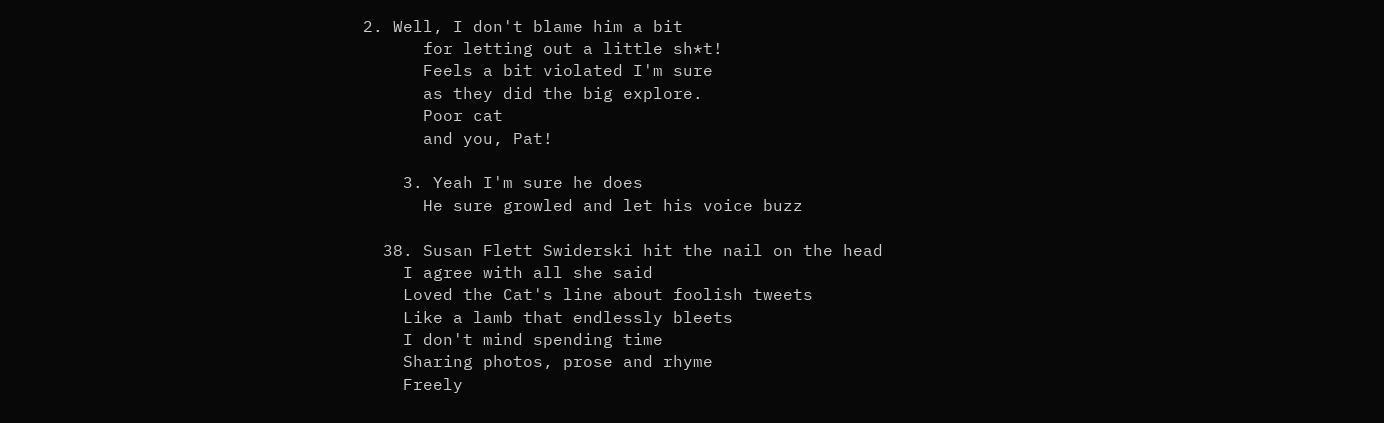2. Well, I don't blame him a bit
      for letting out a little sh*t!
      Feels a bit violated I'm sure
      as they did the big explore.
      Poor cat
      and you, Pat!

    3. Yeah I'm sure he does
      He sure growled and let his voice buzz

  38. Susan Flett Swiderski hit the nail on the head
    I agree with all she said
    Loved the Cat's line about foolish tweets
    Like a lamb that endlessly bleets
    I don't mind spending time
    Sharing photos, prose and rhyme
    Freely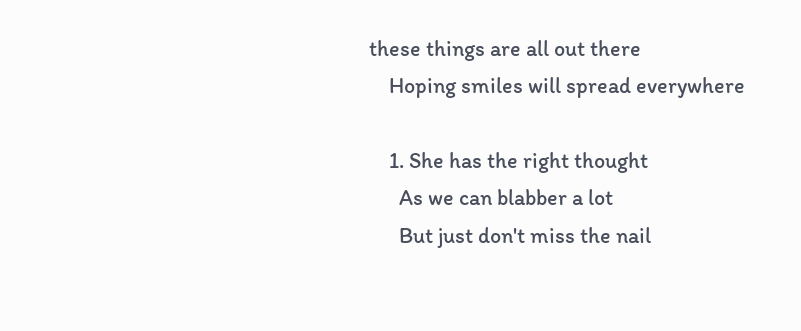these things are all out there
    Hoping smiles will spread everywhere

    1. She has the right thought
      As we can blabber a lot
      But just don't miss the nail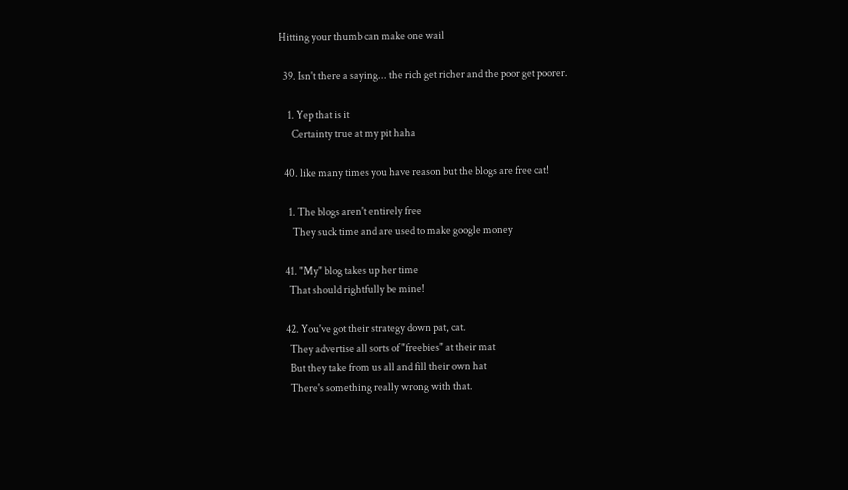Hitting your thumb can make one wail

  39. Isn't there a saying... the rich get richer and the poor get poorer.

    1. Yep that is it
      Certainty true at my pit haha

  40. like many times you have reason but the blogs are free cat!

    1. The blogs aren't entirely free
      They suck time and are used to make google money

  41. "My" blog takes up her time
    That should rightfully be mine!

  42. You've got their strategy down pat, cat.
    They advertise all sorts of "freebies" at their mat
    But they take from us all and fill their own hat
    There's something really wrong with that.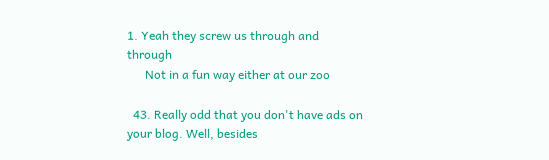1. Yeah they screw us through and through
      Not in a fun way either at our zoo

  43. Really odd that you don't have ads on your blog. Well, besides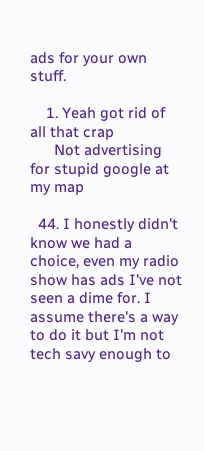ads for your own stuff.

    1. Yeah got rid of all that crap
      Not advertising for stupid google at my map

  44. I honestly didn't know we had a choice, even my radio show has ads I've not seen a dime for. I assume there's a way to do it but I'm not tech savy enough to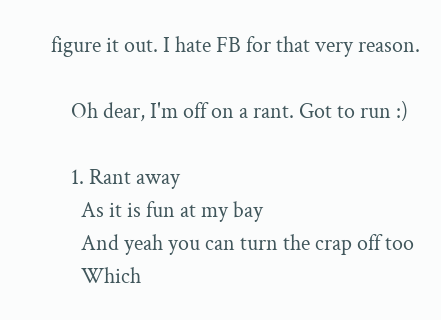figure it out. I hate FB for that very reason.

    Oh dear, I'm off on a rant. Got to run :)

    1. Rant away
      As it is fun at my bay
      And yeah you can turn the crap off too
      Which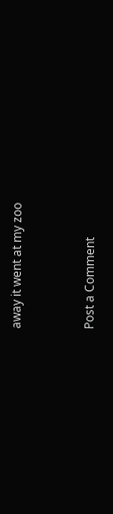away it went at my zoo


Post a Comment